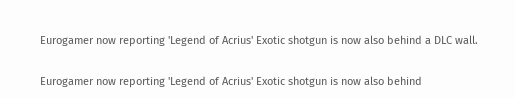Eurogamer now reporting 'Legend of Acrius' Exotic shotgun is now also behind a DLC wall.

Eurogamer now reporting 'Legend of Acrius' Exotic shotgun is now also behind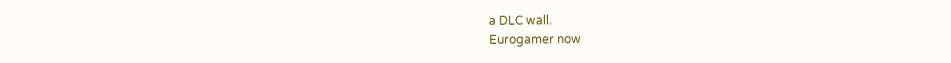a DLC wall.
Eurogamer now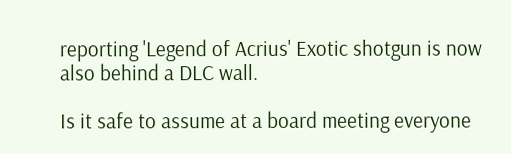reporting 'Legend of Acrius' Exotic shotgun is now also behind a DLC wall.

Is it safe to assume at a board meeting everyone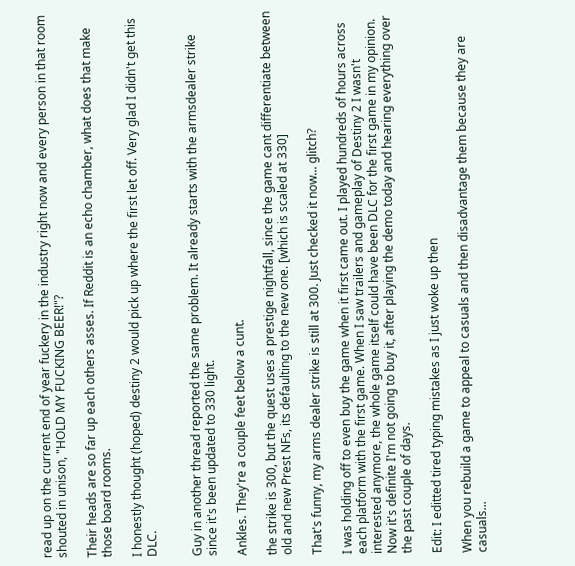read up on the current end of year fuckery in the industry right now and every person in that room shouted in unison, "HOLD MY FUCKING BEER!"?

Their heads are so far up each others asses. If Reddit is an echo chamber, what does that make those board rooms.

I honestly thought (hoped) destiny 2 would pick up where the first let off. Very glad I didn't get this DLC.


Guy in another thread reported the same problem. It already starts with the armsdealer strike since it's been updated to 330 light.

Ankles. They're a couple feet below a cunt.

the strike is 300, but the quest uses a prestige nightfall, since the game cant differentiate between old and new Prest NFs, its defaulting to the new one. [which is scaled at 330]

That's funny, my arms dealer strike is still at 300. Just checked it now... glitch?

I was holding off to even buy the game when it first came out. I played hundreds of hours across each platform with the first game. When I saw trailers and gameplay of Destiny 2 I wasn't interested anymore, the whole game itself could have been DLC for the first game in my opinion. Now it's definite I'm not going to buy it, after playing the demo today and hearing everything over the past couple of days.

Edit: I editted tired typing mistakes as I just woke up then

When you rebuild a game to appeal to casuals and then disadvantage them because they are casuals...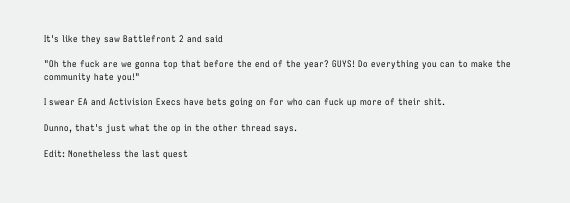It's like they saw Battlefront 2 and said

"Oh the fuck are we gonna top that before the end of the year? GUYS! Do everything you can to make the community hate you!"

I swear EA and Activision Execs have bets going on for who can fuck up more of their shit.

Dunno, that's just what the op in the other thread says.

Edit: Nonetheless the last quest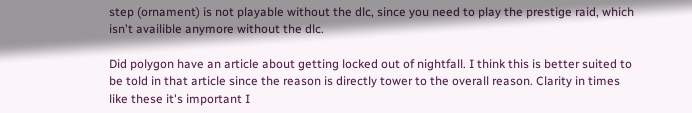step (ornament) is not playable without the dlc, since you need to play the prestige raid, which isn't availible anymore without the dlc.

Did polygon have an article about getting locked out of nightfall. I think this is better suited to be told in that article since the reason is directly tower to the overall reason. Clarity in times like these it's important I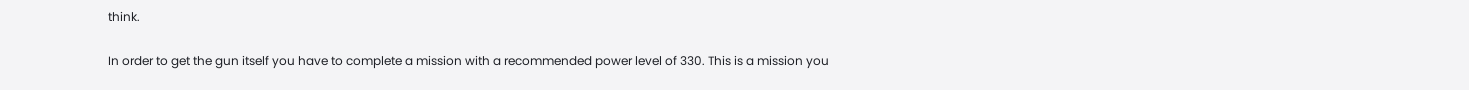think.

In order to get the gun itself you have to complete a mission with a recommended power level of 330. This is a mission you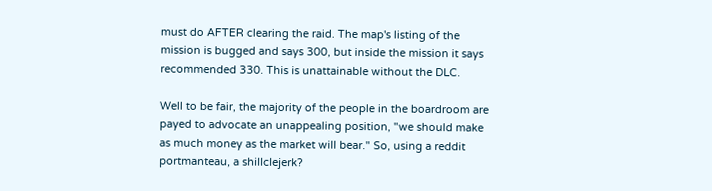must do AFTER clearing the raid. The map's listing of the mission is bugged and says 300, but inside the mission it says recommended 330. This is unattainable without the DLC.

Well to be fair, the majority of the people in the boardroom are payed to advocate an unappealing position, "we should make as much money as the market will bear." So, using a reddit portmanteau, a shillclejerk?